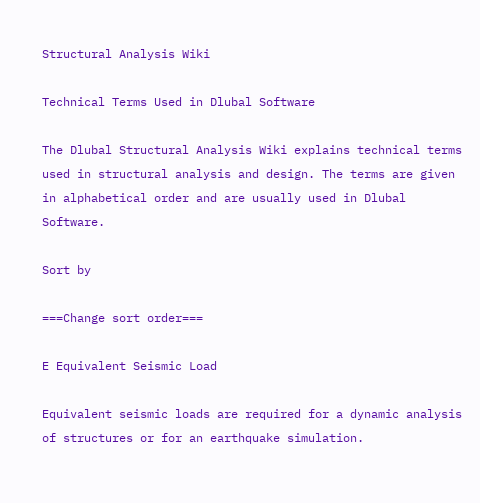Structural Analysis Wiki

Technical Terms Used in Dlubal Software

The Dlubal Structural Analysis Wiki explains technical terms used in structural analysis and design. The terms are given in alphabetical order and are usually used in Dlubal Software.

Sort by

===Change sort order===

E Equivalent Seismic Load

Equivalent seismic loads are required for a dynamic analysis of structures or for an earthquake simulation.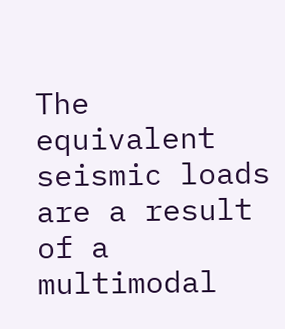The equivalent seismic loads are a result of a multimodal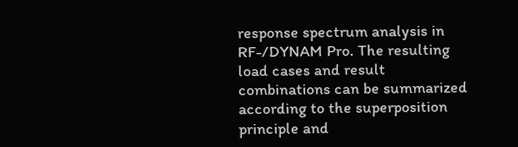response spectrum analysis in RF-/DYNAM Pro. The resulting load cases and result combinations can be summarized according to the superposition principle and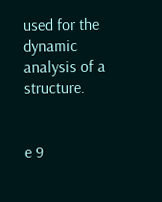used for the dynamic analysis of a structure.


e 9